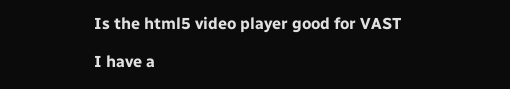Is the html5 video player good for VAST

I have a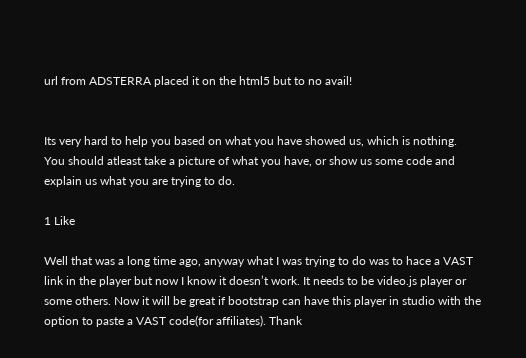url from ADSTERRA placed it on the html5 but to no avail!


Its very hard to help you based on what you have showed us, which is nothing.
You should atleast take a picture of what you have, or show us some code and explain us what you are trying to do.

1 Like

Well that was a long time ago, anyway what I was trying to do was to hace a VAST link in the player but now I know it doesn’t work. It needs to be video.js player or some others. Now it will be great if bootstrap can have this player in studio with the option to paste a VAST code(for affiliates). Thank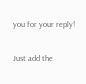you for your reply!

Just add the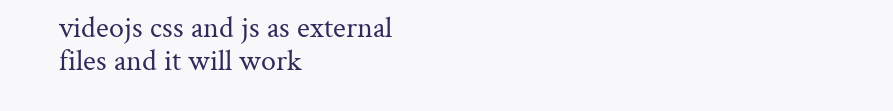videojs css and js as external files and it will work